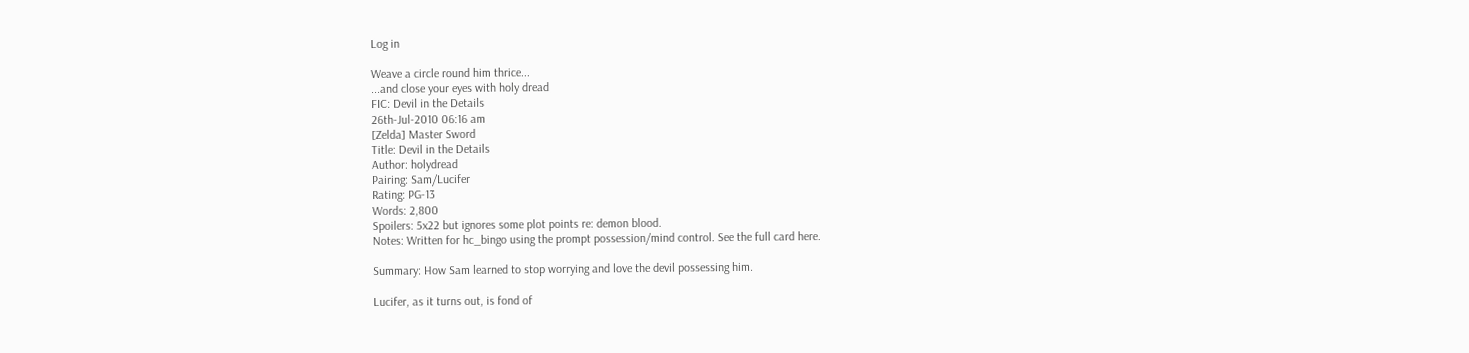Log in

Weave a circle round him thrice...
...and close your eyes with holy dread
FIC: Devil in the Details
26th-Jul-2010 06:16 am
[Zelda] Master Sword
Title: Devil in the Details
Author: holydread
Pairing: Sam/Lucifer
Rating: PG-13
Words: 2,800
Spoilers: 5x22 but ignores some plot points re: demon blood.
Notes: Written for hc_bingo using the prompt possession/mind control. See the full card here.

Summary: How Sam learned to stop worrying and love the devil possessing him.

Lucifer, as it turns out, is fond of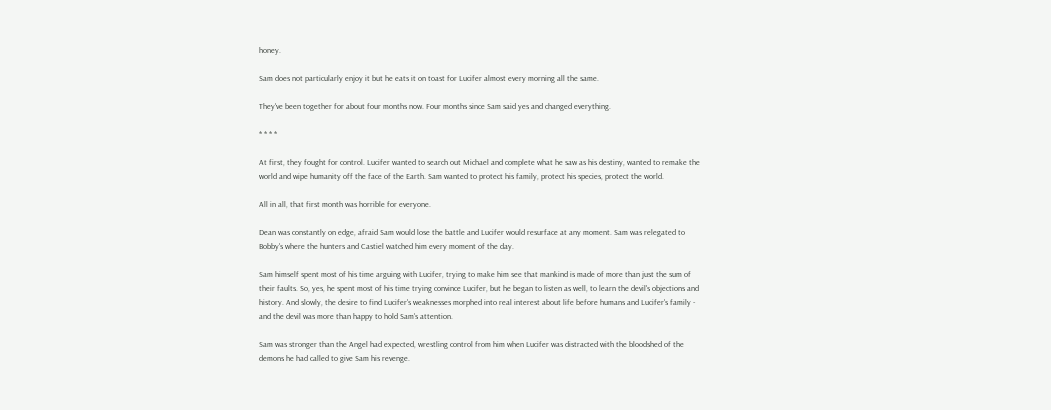honey.

Sam does not particularly enjoy it but he eats it on toast for Lucifer almost every morning all the same.

They've been together for about four months now. Four months since Sam said yes and changed everything.

* * * *

At first, they fought for control. Lucifer wanted to search out Michael and complete what he saw as his destiny, wanted to remake the world and wipe humanity off the face of the Earth. Sam wanted to protect his family, protect his species, protect the world.

All in all, that first month was horrible for everyone.

Dean was constantly on edge, afraid Sam would lose the battle and Lucifer would resurface at any moment. Sam was relegated to Bobby's where the hunters and Castiel watched him every moment of the day.

Sam himself spent most of his time arguing with Lucifer, trying to make him see that mankind is made of more than just the sum of their faults. So, yes, he spent most of his time trying convince Lucifer, but he began to listen as well, to learn the devil's objections and history. And slowly, the desire to find Lucifer's weaknesses morphed into real interest about life before humans and Lucifer's family - and the devil was more than happy to hold Sam's attention.

Sam was stronger than the Angel had expected, wrestling control from him when Lucifer was distracted with the bloodshed of the demons he had called to give Sam his revenge.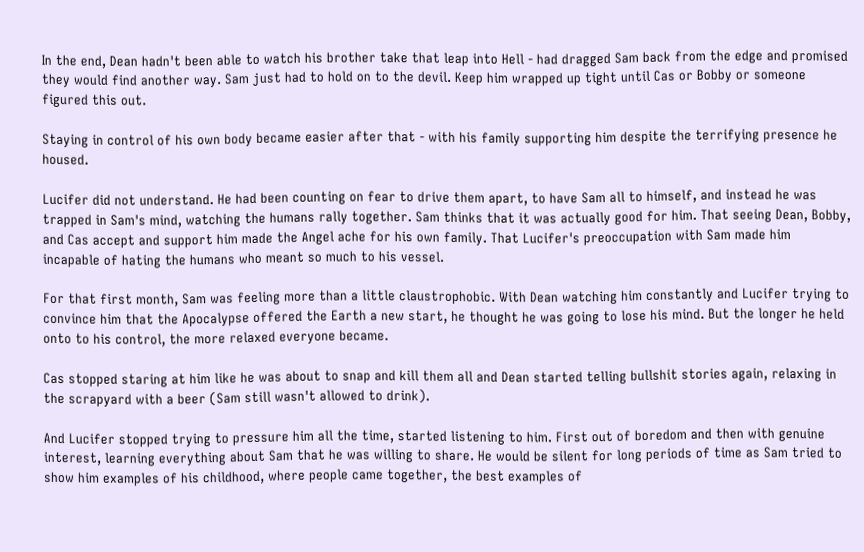In the end, Dean hadn't been able to watch his brother take that leap into Hell - had dragged Sam back from the edge and promised they would find another way. Sam just had to hold on to the devil. Keep him wrapped up tight until Cas or Bobby or someone figured this out.

Staying in control of his own body became easier after that - with his family supporting him despite the terrifying presence he housed.

Lucifer did not understand. He had been counting on fear to drive them apart, to have Sam all to himself, and instead he was trapped in Sam's mind, watching the humans rally together. Sam thinks that it was actually good for him. That seeing Dean, Bobby, and Cas accept and support him made the Angel ache for his own family. That Lucifer's preoccupation with Sam made him incapable of hating the humans who meant so much to his vessel.

For that first month, Sam was feeling more than a little claustrophobic. With Dean watching him constantly and Lucifer trying to convince him that the Apocalypse offered the Earth a new start, he thought he was going to lose his mind. But the longer he held onto to his control, the more relaxed everyone became.

Cas stopped staring at him like he was about to snap and kill them all and Dean started telling bullshit stories again, relaxing in the scrapyard with a beer (Sam still wasn't allowed to drink).

And Lucifer stopped trying to pressure him all the time, started listening to him. First out of boredom and then with genuine interest, learning everything about Sam that he was willing to share. He would be silent for long periods of time as Sam tried to show him examples of his childhood, where people came together, the best examples of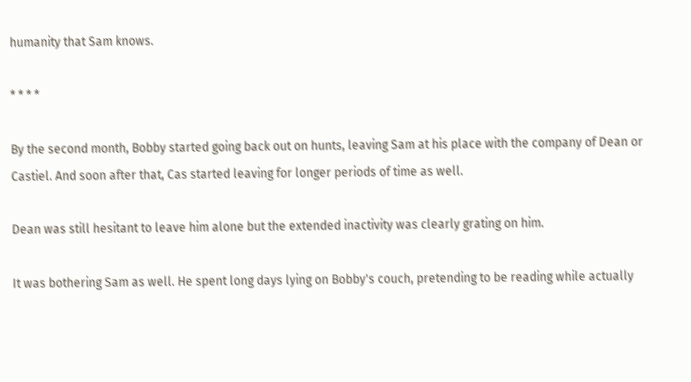humanity that Sam knows.

* * * *

By the second month, Bobby started going back out on hunts, leaving Sam at his place with the company of Dean or Castiel. And soon after that, Cas started leaving for longer periods of time as well.

Dean was still hesitant to leave him alone but the extended inactivity was clearly grating on him.

It was bothering Sam as well. He spent long days lying on Bobby's couch, pretending to be reading while actually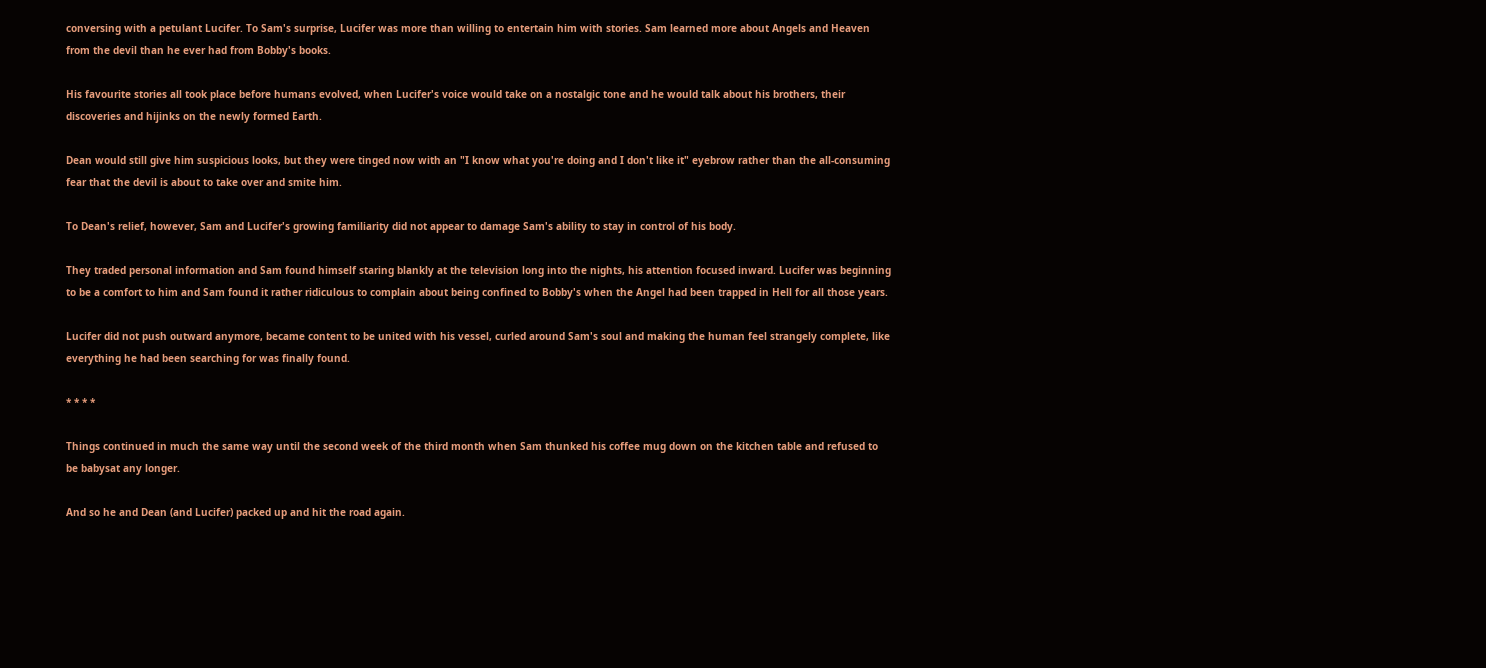conversing with a petulant Lucifer. To Sam's surprise, Lucifer was more than willing to entertain him with stories. Sam learned more about Angels and Heaven from the devil than he ever had from Bobby's books.

His favourite stories all took place before humans evolved, when Lucifer's voice would take on a nostalgic tone and he would talk about his brothers, their discoveries and hijinks on the newly formed Earth.

Dean would still give him suspicious looks, but they were tinged now with an "I know what you're doing and I don't like it" eyebrow rather than the all-consuming fear that the devil is about to take over and smite him.

To Dean's relief, however, Sam and Lucifer's growing familiarity did not appear to damage Sam's ability to stay in control of his body.

They traded personal information and Sam found himself staring blankly at the television long into the nights, his attention focused inward. Lucifer was beginning to be a comfort to him and Sam found it rather ridiculous to complain about being confined to Bobby's when the Angel had been trapped in Hell for all those years.

Lucifer did not push outward anymore, became content to be united with his vessel, curled around Sam's soul and making the human feel strangely complete, like everything he had been searching for was finally found.

* * * *

Things continued in much the same way until the second week of the third month when Sam thunked his coffee mug down on the kitchen table and refused to be babysat any longer.

And so he and Dean (and Lucifer) packed up and hit the road again.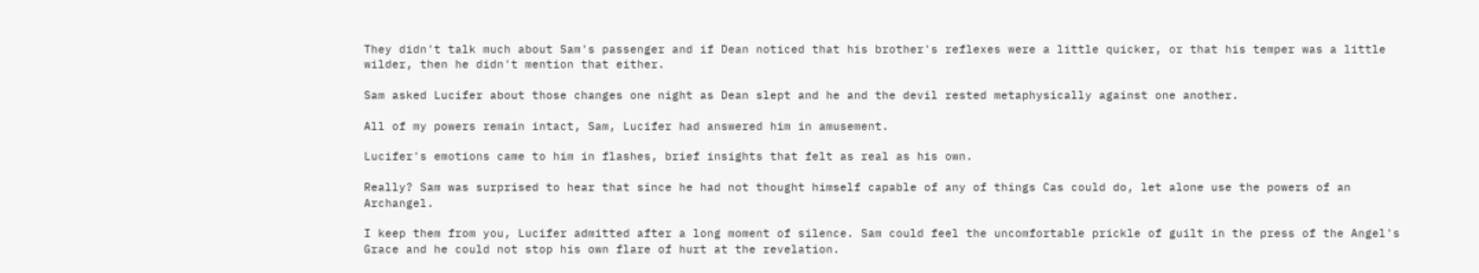They didn't talk much about Sam's passenger and if Dean noticed that his brother's reflexes were a little quicker, or that his temper was a little wilder, then he didn't mention that either.

Sam asked Lucifer about those changes one night as Dean slept and he and the devil rested metaphysically against one another.

All of my powers remain intact, Sam, Lucifer had answered him in amusement.

Lucifer's emotions came to him in flashes, brief insights that felt as real as his own.

Really? Sam was surprised to hear that since he had not thought himself capable of any of things Cas could do, let alone use the powers of an Archangel.

I keep them from you, Lucifer admitted after a long moment of silence. Sam could feel the uncomfortable prickle of guilt in the press of the Angel's Grace and he could not stop his own flare of hurt at the revelation.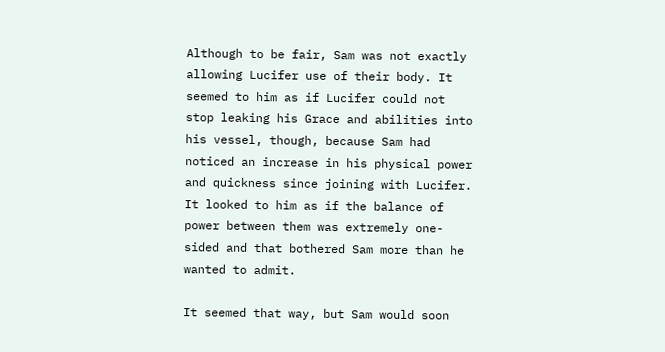Although to be fair, Sam was not exactly allowing Lucifer use of their body. It seemed to him as if Lucifer could not stop leaking his Grace and abilities into his vessel, though, because Sam had noticed an increase in his physical power and quickness since joining with Lucifer. It looked to him as if the balance of power between them was extremely one-sided and that bothered Sam more than he wanted to admit.

It seemed that way, but Sam would soon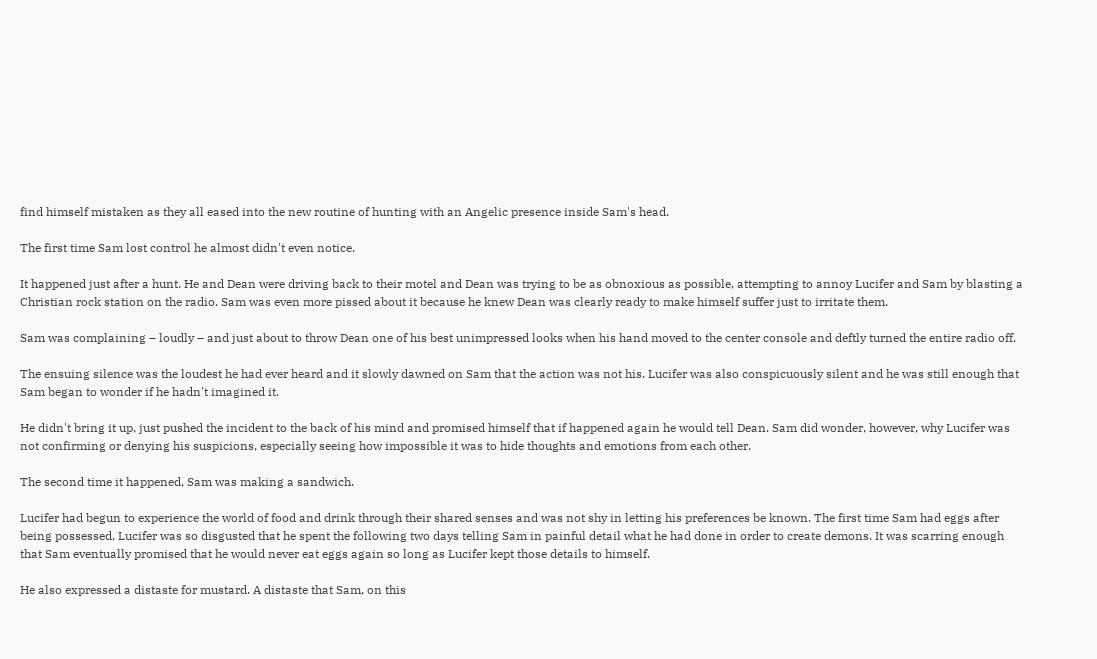find himself mistaken as they all eased into the new routine of hunting with an Angelic presence inside Sam's head.

The first time Sam lost control he almost didn't even notice.

It happened just after a hunt. He and Dean were driving back to their motel and Dean was trying to be as obnoxious as possible, attempting to annoy Lucifer and Sam by blasting a Christian rock station on the radio. Sam was even more pissed about it because he knew Dean was clearly ready to make himself suffer just to irritate them.

Sam was complaining – loudly – and just about to throw Dean one of his best unimpressed looks when his hand moved to the center console and deftly turned the entire radio off.

The ensuing silence was the loudest he had ever heard and it slowly dawned on Sam that the action was not his. Lucifer was also conspicuously silent and he was still enough that Sam began to wonder if he hadn't imagined it.

He didn't bring it up, just pushed the incident to the back of his mind and promised himself that if happened again he would tell Dean. Sam did wonder, however, why Lucifer was not confirming or denying his suspicions, especially seeing how impossible it was to hide thoughts and emotions from each other.

The second time it happened, Sam was making a sandwich.

Lucifer had begun to experience the world of food and drink through their shared senses and was not shy in letting his preferences be known. The first time Sam had eggs after being possessed, Lucifer was so disgusted that he spent the following two days telling Sam in painful detail what he had done in order to create demons. It was scarring enough that Sam eventually promised that he would never eat eggs again so long as Lucifer kept those details to himself.

He also expressed a distaste for mustard. A distaste that Sam, on this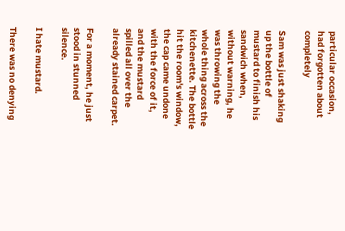particular occasion, had forgotten about completely

Sam was just shaking up the bottle of mustard to finish his sandwich when, without warning, he was throwing the whole thing across the kitchenette. The bottle hit the room's window, the cap came undone with the force of it, and the mustard spilled all over the already stained carpet.

For a moment, he just stood in stunned silence.

I hate mustard.

There was no denying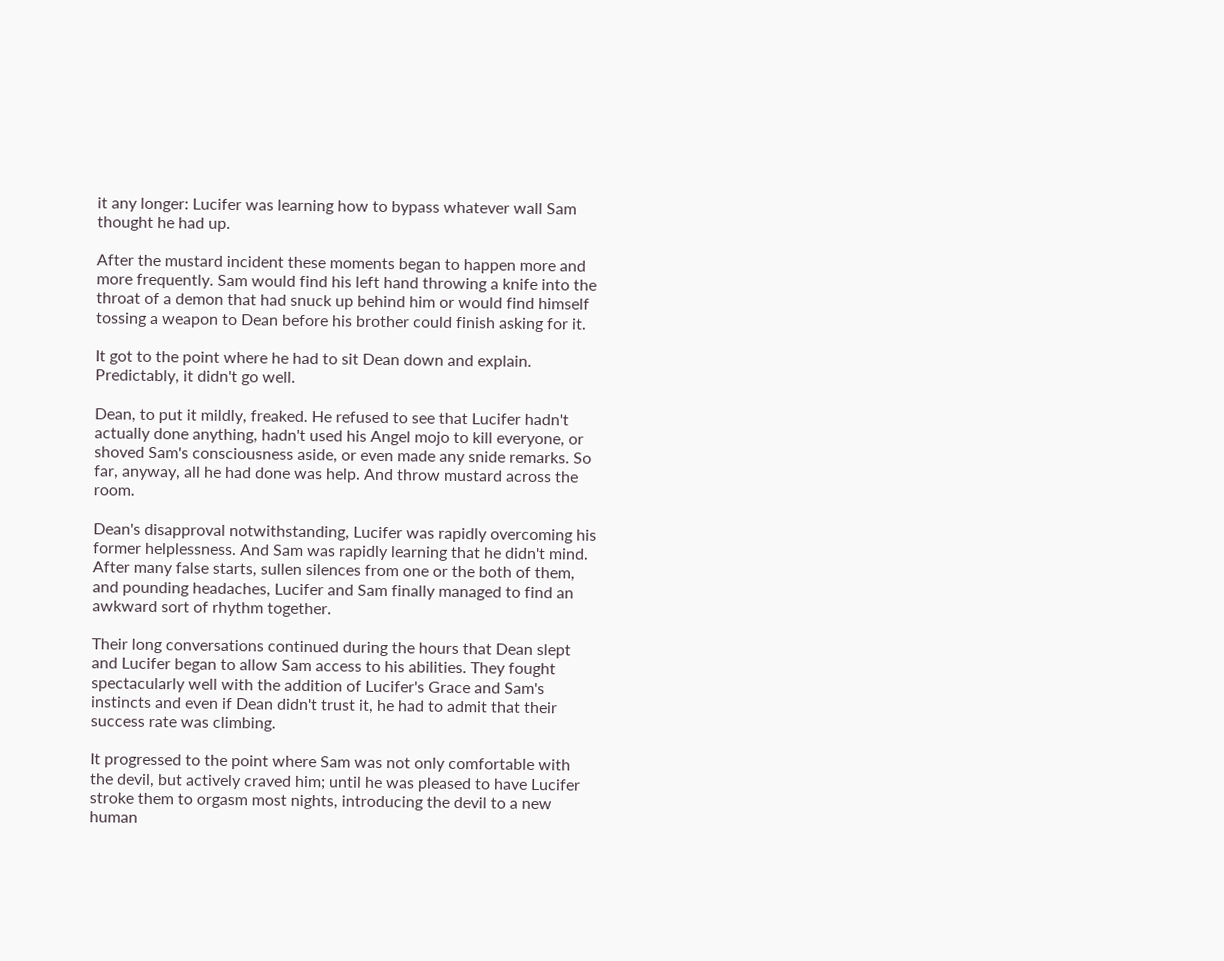it any longer: Lucifer was learning how to bypass whatever wall Sam thought he had up.

After the mustard incident these moments began to happen more and more frequently. Sam would find his left hand throwing a knife into the throat of a demon that had snuck up behind him or would find himself tossing a weapon to Dean before his brother could finish asking for it.

It got to the point where he had to sit Dean down and explain. Predictably, it didn't go well.

Dean, to put it mildly, freaked. He refused to see that Lucifer hadn't actually done anything, hadn't used his Angel mojo to kill everyone, or shoved Sam's consciousness aside, or even made any snide remarks. So far, anyway, all he had done was help. And throw mustard across the room.

Dean's disapproval notwithstanding, Lucifer was rapidly overcoming his former helplessness. And Sam was rapidly learning that he didn't mind. After many false starts, sullen silences from one or the both of them, and pounding headaches, Lucifer and Sam finally managed to find an awkward sort of rhythm together.

Their long conversations continued during the hours that Dean slept and Lucifer began to allow Sam access to his abilities. They fought spectacularly well with the addition of Lucifer's Grace and Sam's instincts and even if Dean didn't trust it, he had to admit that their success rate was climbing.

It progressed to the point where Sam was not only comfortable with the devil, but actively craved him; until he was pleased to have Lucifer stroke them to orgasm most nights, introducing the devil to a new human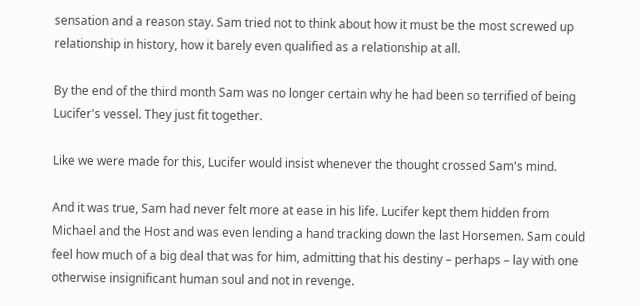sensation and a reason stay. Sam tried not to think about how it must be the most screwed up relationship in history, how it barely even qualified as a relationship at all.

By the end of the third month Sam was no longer certain why he had been so terrified of being Lucifer's vessel. They just fit together.

Like we were made for this, Lucifer would insist whenever the thought crossed Sam's mind.

And it was true, Sam had never felt more at ease in his life. Lucifer kept them hidden from Michael and the Host and was even lending a hand tracking down the last Horsemen. Sam could feel how much of a big deal that was for him, admitting that his destiny – perhaps – lay with one otherwise insignificant human soul and not in revenge.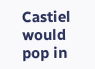Castiel would pop in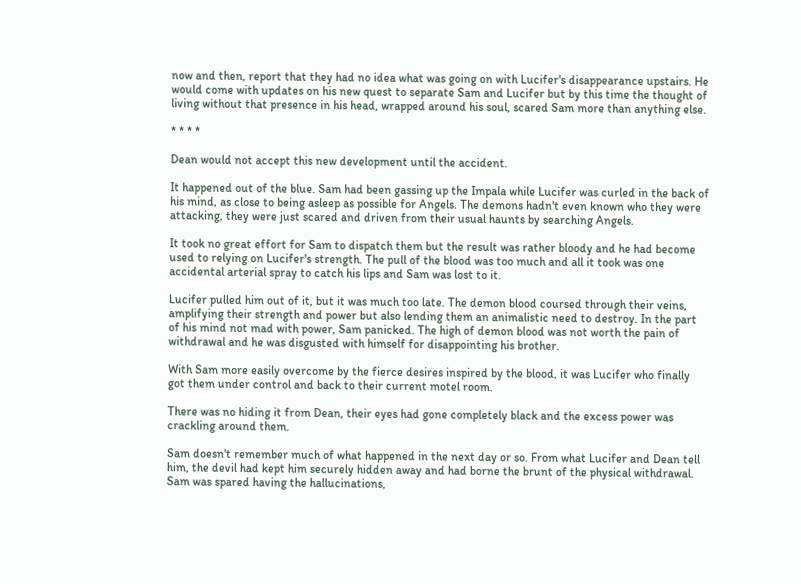now and then, report that they had no idea what was going on with Lucifer's disappearance upstairs. He would come with updates on his new quest to separate Sam and Lucifer but by this time the thought of living without that presence in his head, wrapped around his soul, scared Sam more than anything else.

* * * *

Dean would not accept this new development until the accident.

It happened out of the blue. Sam had been gassing up the Impala while Lucifer was curled in the back of his mind, as close to being asleep as possible for Angels. The demons hadn't even known who they were attacking, they were just scared and driven from their usual haunts by searching Angels.

It took no great effort for Sam to dispatch them but the result was rather bloody and he had become used to relying on Lucifer's strength. The pull of the blood was too much and all it took was one accidental arterial spray to catch his lips and Sam was lost to it.

Lucifer pulled him out of it, but it was much too late. The demon blood coursed through their veins, amplifying their strength and power but also lending them an animalistic need to destroy. In the part of his mind not mad with power, Sam panicked. The high of demon blood was not worth the pain of withdrawal and he was disgusted with himself for disappointing his brother.

With Sam more easily overcome by the fierce desires inspired by the blood, it was Lucifer who finally got them under control and back to their current motel room.

There was no hiding it from Dean, their eyes had gone completely black and the excess power was crackling around them.

Sam doesn't remember much of what happened in the next day or so. From what Lucifer and Dean tell him, the devil had kept him securely hidden away and had borne the brunt of the physical withdrawal. Sam was spared having the hallucinations,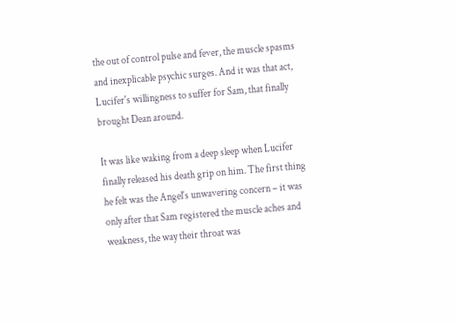the out of control pulse and fever, the muscle spasms and inexplicable psychic surges. And it was that act, Lucifer's willingness to suffer for Sam, that finally brought Dean around.

It was like waking from a deep sleep when Lucifer finally released his death grip on him. The first thing he felt was the Angel's unwavering concern – it was only after that Sam registered the muscle aches and weakness, the way their throat was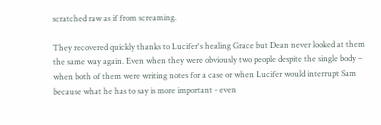scratched raw as if from screaming.

They recovered quickly thanks to Lucifer's healing Grace but Dean never looked at them the same way again. Even when they were obviously two people despite the single body – when both of them were writing notes for a case or when Lucifer would interrupt Sam because what he has to say is more important - even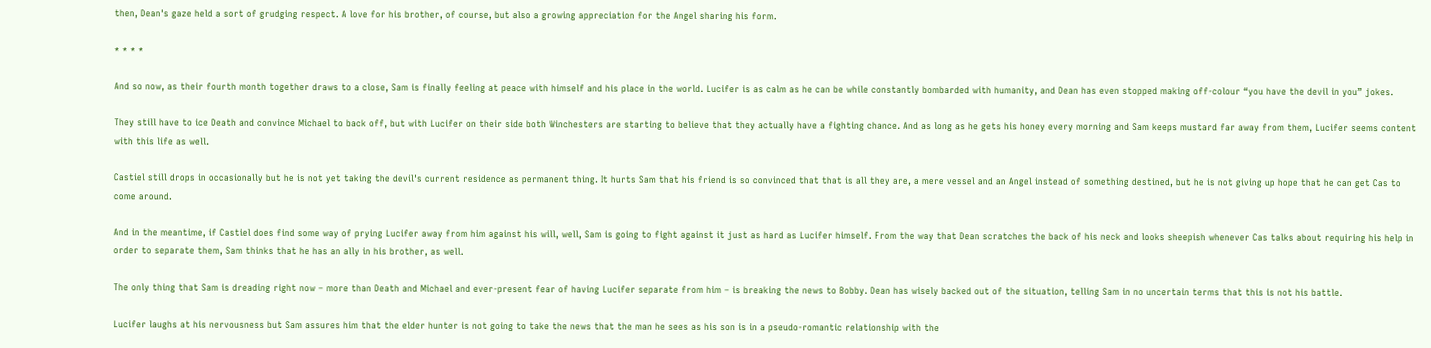then, Dean's gaze held a sort of grudging respect. A love for his brother, of course, but also a growing appreciation for the Angel sharing his form.

* * * *

And so now, as their fourth month together draws to a close, Sam is finally feeling at peace with himself and his place in the world. Lucifer is as calm as he can be while constantly bombarded with humanity, and Dean has even stopped making off-colour “you have the devil in you” jokes.

They still have to ice Death and convince Michael to back off, but with Lucifer on their side both Winchesters are starting to believe that they actually have a fighting chance. And as long as he gets his honey every morning and Sam keeps mustard far away from them, Lucifer seems content with this life as well.

Castiel still drops in occasionally but he is not yet taking the devil's current residence as permanent thing. It hurts Sam that his friend is so convinced that that is all they are, a mere vessel and an Angel instead of something destined, but he is not giving up hope that he can get Cas to come around.

And in the meantime, if Castiel does find some way of prying Lucifer away from him against his will, well, Sam is going to fight against it just as hard as Lucifer himself. From the way that Dean scratches the back of his neck and looks sheepish whenever Cas talks about requiring his help in order to separate them, Sam thinks that he has an ally in his brother, as well.

The only thing that Sam is dreading right now – more than Death and Michael and ever-present fear of having Lucifer separate from him – is breaking the news to Bobby. Dean has wisely backed out of the situation, telling Sam in no uncertain terms that this is not his battle.

Lucifer laughs at his nervousness but Sam assures him that the elder hunter is not going to take the news that the man he sees as his son is in a pseudo-romantic relationship with the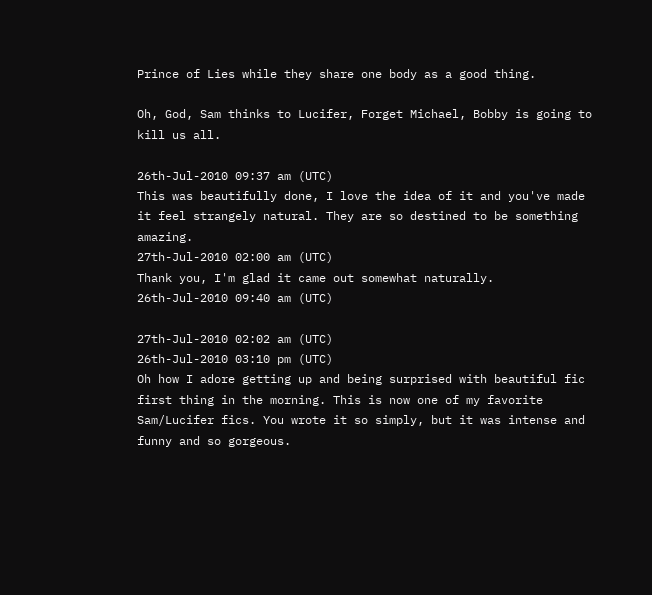Prince of Lies while they share one body as a good thing.

Oh, God, Sam thinks to Lucifer, Forget Michael, Bobby is going to kill us all.

26th-Jul-2010 09:37 am (UTC)
This was beautifully done, I love the idea of it and you've made it feel strangely natural. They are so destined to be something amazing.
27th-Jul-2010 02:00 am (UTC)
Thank you, I'm glad it came out somewhat naturally.
26th-Jul-2010 09:40 am (UTC)

27th-Jul-2010 02:02 am (UTC)
26th-Jul-2010 03:10 pm (UTC)
Oh how I adore getting up and being surprised with beautiful fic first thing in the morning. This is now one of my favorite Sam/Lucifer fics. You wrote it so simply, but it was intense and funny and so gorgeous.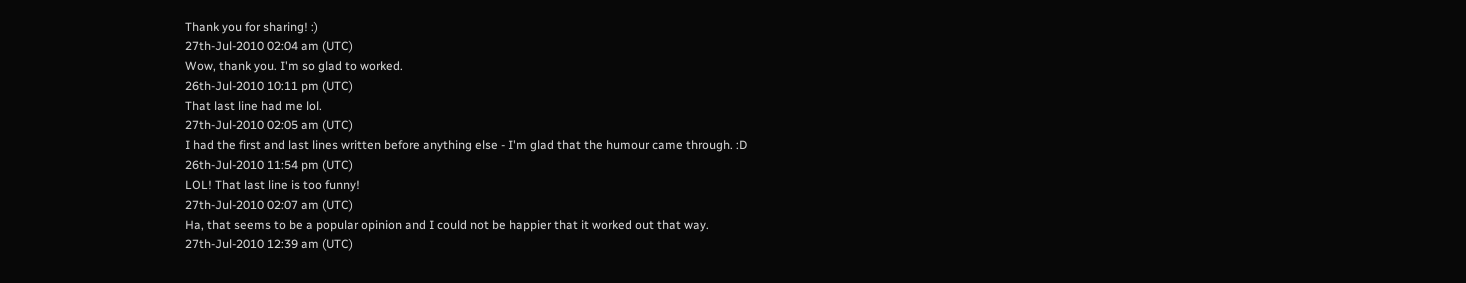Thank you for sharing! :)
27th-Jul-2010 02:04 am (UTC)
Wow, thank you. I'm so glad to worked.
26th-Jul-2010 10:11 pm (UTC)
That last line had me lol.
27th-Jul-2010 02:05 am (UTC)
I had the first and last lines written before anything else - I'm glad that the humour came through. :D
26th-Jul-2010 11:54 pm (UTC)
LOL! That last line is too funny!
27th-Jul-2010 02:07 am (UTC)
Ha, that seems to be a popular opinion and I could not be happier that it worked out that way.
27th-Jul-2010 12:39 am (UTC)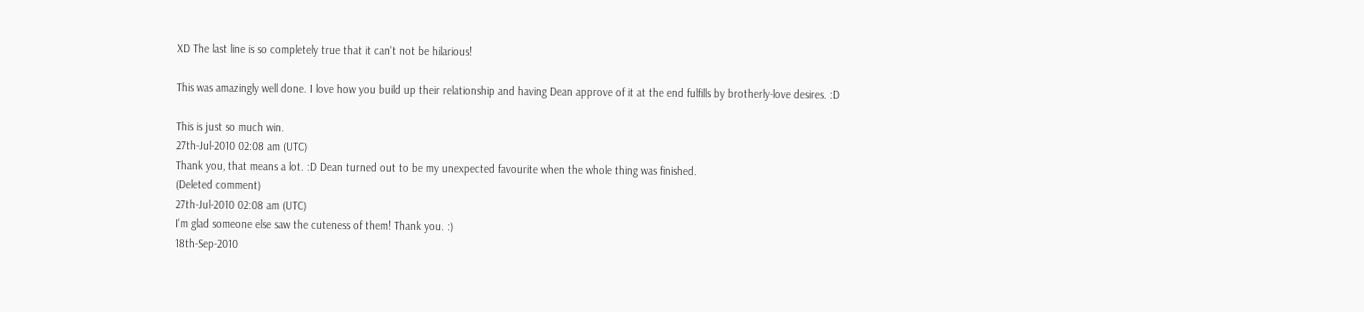XD The last line is so completely true that it can't not be hilarious!

This was amazingly well done. I love how you build up their relationship and having Dean approve of it at the end fulfills by brotherly-love desires. :D

This is just so much win.
27th-Jul-2010 02:08 am (UTC)
Thank you, that means a lot. :D Dean turned out to be my unexpected favourite when the whole thing was finished.
(Deleted comment)
27th-Jul-2010 02:08 am (UTC)
I'm glad someone else saw the cuteness of them! Thank you. :)
18th-Sep-2010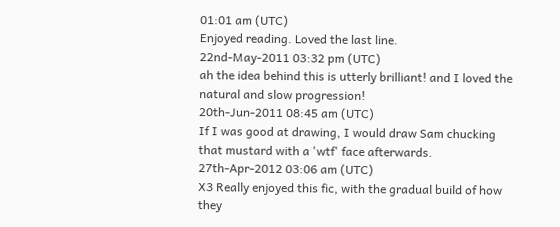01:01 am (UTC)
Enjoyed reading. Loved the last line.
22nd-May-2011 03:32 pm (UTC)
ah the idea behind this is utterly brilliant! and I loved the natural and slow progression!
20th-Jun-2011 08:45 am (UTC)
If I was good at drawing, I would draw Sam chucking that mustard with a 'wtf' face afterwards.
27th-Apr-2012 03:06 am (UTC)
X3 Really enjoyed this fic, with the gradual build of how they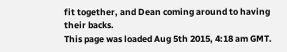fit together, and Dean coming around to having their backs.
This page was loaded Aug 5th 2015, 4:18 am GMT.